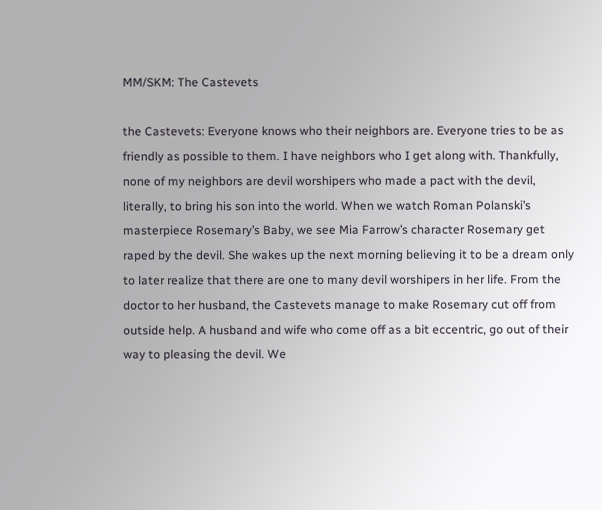MM/SKM: The Castevets

the Castevets: Everyone knows who their neighbors are. Everyone tries to be as friendly as possible to them. I have neighbors who I get along with. Thankfully, none of my neighbors are devil worshipers who made a pact with the devil, literally, to bring his son into the world. When we watch Roman Polanski’s masterpiece Rosemary’s Baby, we see Mia Farrow’s character Rosemary get raped by the devil. She wakes up the next morning believing it to be a dream only to later realize that there are one to many devil worshipers in her life. From the doctor to her husband, the Castevets manage to make Rosemary cut off from outside help. A husband and wife who come off as a bit eccentric, go out of their way to pleasing the devil. We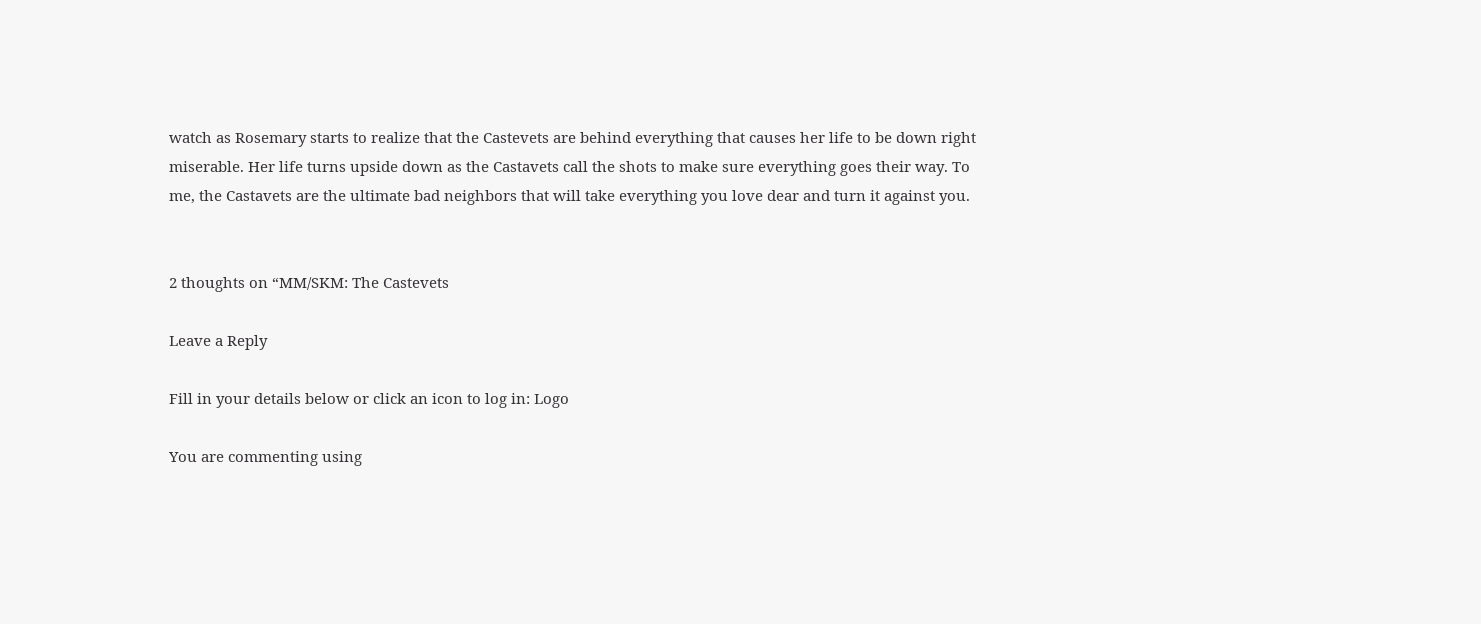watch as Rosemary starts to realize that the Castevets are behind everything that causes her life to be down right miserable. Her life turns upside down as the Castavets call the shots to make sure everything goes their way. To me, the Castavets are the ultimate bad neighbors that will take everything you love dear and turn it against you.


2 thoughts on “MM/SKM: The Castevets

Leave a Reply

Fill in your details below or click an icon to log in: Logo

You are commenting using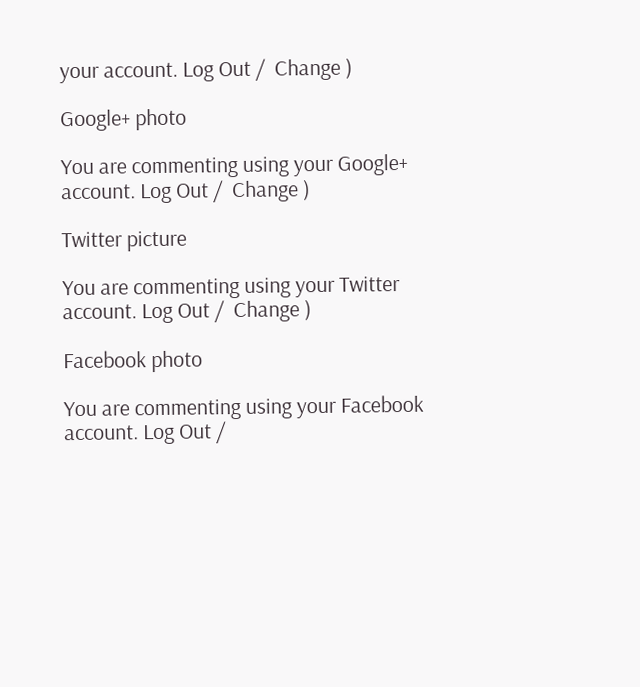your account. Log Out /  Change )

Google+ photo

You are commenting using your Google+ account. Log Out /  Change )

Twitter picture

You are commenting using your Twitter account. Log Out /  Change )

Facebook photo

You are commenting using your Facebook account. Log Out /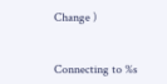Change )


Connecting to %s